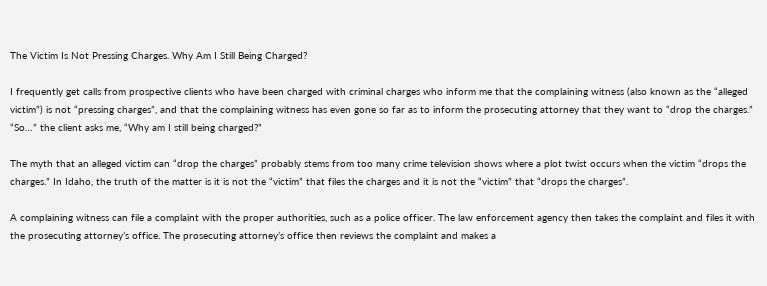The Victim Is Not Pressing Charges. Why Am I Still Being Charged?

I frequently get calls from prospective clients who have been charged with criminal charges who inform me that the complaining witness (also known as the “alleged victim”) is not “pressing charges”, and that the complaining witness has even gone so far as to inform the prosecuting attorney that they want to “drop the charges.” “So…” the client asks me, “Why am I still being charged?”

The myth that an alleged victim can “drop the charges” probably stems from too many crime television shows where a plot twist occurs when the victim “drops the charges.” In Idaho, the truth of the matter is it is not the “victim” that files the charges and it is not the “victim” that “drops the charges”.

A complaining witness can file a complaint with the proper authorities, such as a police officer. The law enforcement agency then takes the complaint and files it with the prosecuting attorney’s office. The prosecuting attorney’s office then reviews the complaint and makes a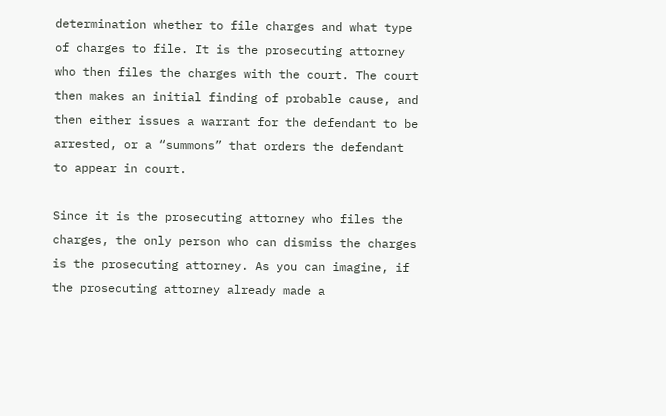determination whether to file charges and what type of charges to file. It is the prosecuting attorney who then files the charges with the court. The court then makes an initial finding of probable cause, and then either issues a warrant for the defendant to be arrested, or a “summons” that orders the defendant to appear in court.

Since it is the prosecuting attorney who files the charges, the only person who can dismiss the charges is the prosecuting attorney. As you can imagine, if the prosecuting attorney already made a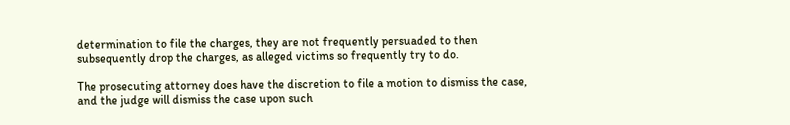determination to file the charges, they are not frequently persuaded to then subsequently drop the charges, as alleged victims so frequently try to do.

The prosecuting attorney does have the discretion to file a motion to dismiss the case, and the judge will dismiss the case upon such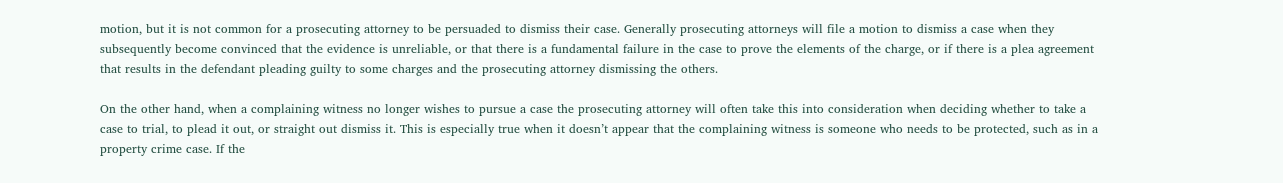motion, but it is not common for a prosecuting attorney to be persuaded to dismiss their case. Generally prosecuting attorneys will file a motion to dismiss a case when they subsequently become convinced that the evidence is unreliable, or that there is a fundamental failure in the case to prove the elements of the charge, or if there is a plea agreement that results in the defendant pleading guilty to some charges and the prosecuting attorney dismissing the others.

On the other hand, when a complaining witness no longer wishes to pursue a case the prosecuting attorney will often take this into consideration when deciding whether to take a case to trial, to plead it out, or straight out dismiss it. This is especially true when it doesn’t appear that the complaining witness is someone who needs to be protected, such as in a property crime case. If the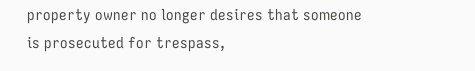property owner no longer desires that someone is prosecuted for trespass,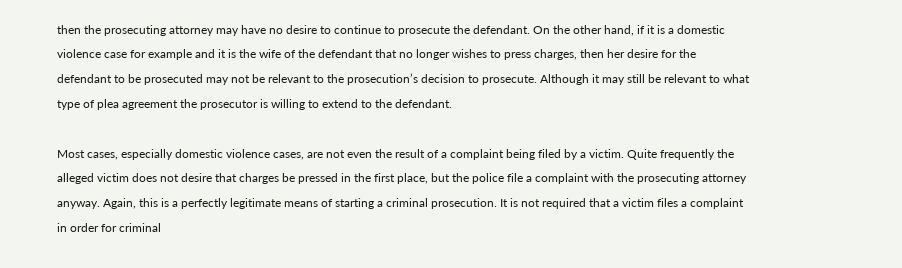then the prosecuting attorney may have no desire to continue to prosecute the defendant. On the other hand, if it is a domestic violence case for example and it is the wife of the defendant that no longer wishes to press charges, then her desire for the defendant to be prosecuted may not be relevant to the prosecution’s decision to prosecute. Although it may still be relevant to what type of plea agreement the prosecutor is willing to extend to the defendant.

Most cases, especially domestic violence cases, are not even the result of a complaint being filed by a victim. Quite frequently the alleged victim does not desire that charges be pressed in the first place, but the police file a complaint with the prosecuting attorney anyway. Again, this is a perfectly legitimate means of starting a criminal prosecution. It is not required that a victim files a complaint in order for criminal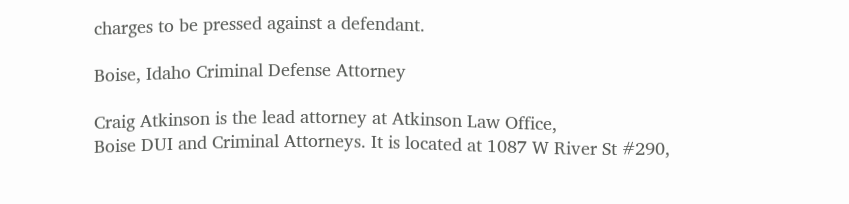charges to be pressed against a defendant.

Boise, Idaho Criminal Defense Attorney

Craig Atkinson is the lead attorney at Atkinson Law Office,
Boise DUI and Criminal Attorneys. It is located at 1087 W River St #290,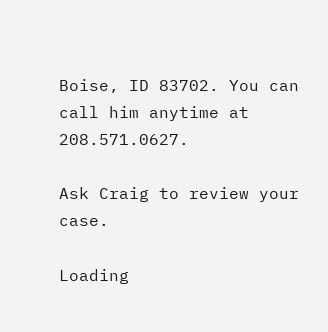Boise, ID 83702. You can call him anytime at 208.571.0627.

Ask Craig to review your case.

Loading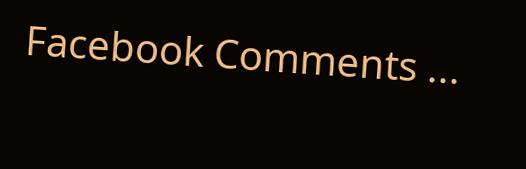Facebook Comments ...